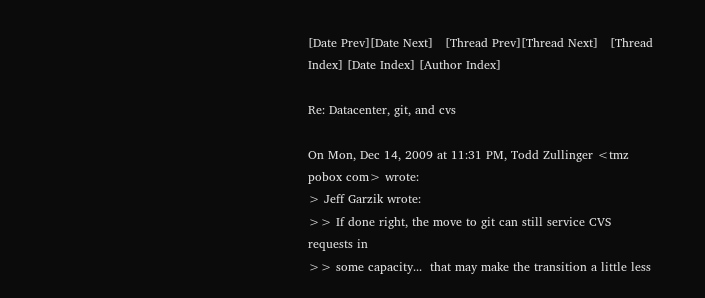[Date Prev][Date Next]   [Thread Prev][Thread Next]   [Thread Index] [Date Index] [Author Index]

Re: Datacenter, git, and cvs

On Mon, Dec 14, 2009 at 11:31 PM, Todd Zullinger <tmz pobox com> wrote:
> Jeff Garzik wrote:
>> If done right, the move to git can still service CVS requests in
>> some capacity...  that may make the transition a little less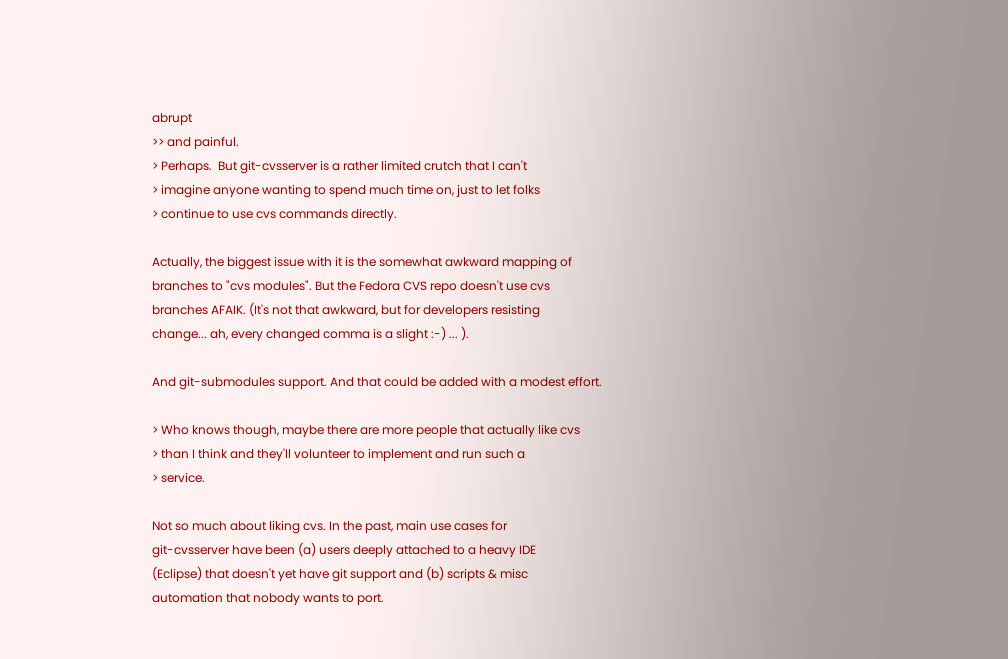abrupt
>> and painful.
> Perhaps.  But git-cvsserver is a rather limited crutch that I can't
> imagine anyone wanting to spend much time on, just to let folks
> continue to use cvs commands directly.

Actually, the biggest issue with it is the somewhat awkward mapping of
branches to "cvs modules". But the Fedora CVS repo doesn't use cvs
branches AFAIK. (It's not that awkward, but for developers resisting
change... ah, every changed comma is a slight :-) ... ).

And git-submodules support. And that could be added with a modest effort.

> Who knows though, maybe there are more people that actually like cvs
> than I think and they'll volunteer to implement and run such a
> service.

Not so much about liking cvs. In the past, main use cases for
git-cvsserver have been (a) users deeply attached to a heavy IDE
(Eclipse) that doesn't yet have git support and (b) scripts & misc
automation that nobody wants to port.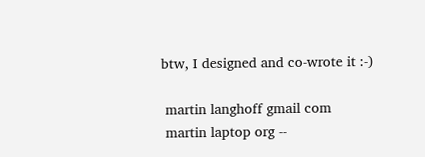btw, I designed and co-wrote it :-)

 martin langhoff gmail com
 martin laptop org --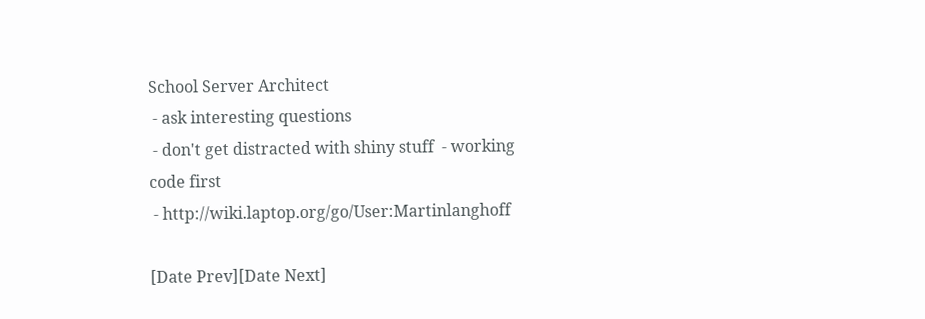School Server Architect
 - ask interesting questions
 - don't get distracted with shiny stuff  - working code first
 - http://wiki.laptop.org/go/User:Martinlanghoff

[Date Prev][Date Next]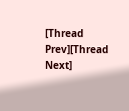[Thread Prev][Thread Next]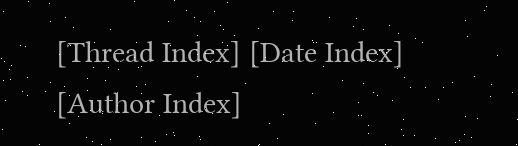[Thread Index] [Date Index] [Author Index]